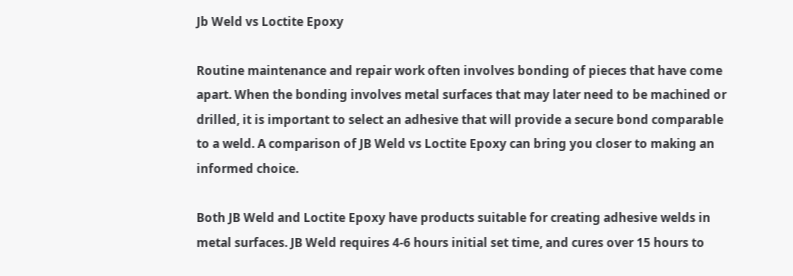Jb Weld vs Loctite Epoxy

Routine maintenance and repair work often involves bonding of pieces that have come apart. When the bonding involves metal surfaces that may later need to be machined or drilled, it is important to select an adhesive that will provide a secure bond comparable to a weld. A comparison of JB Weld vs Loctite Epoxy can bring you closer to making an informed choice.

Both JB Weld and Loctite Epoxy have products suitable for creating adhesive welds in metal surfaces. JB Weld requires 4-6 hours initial set time, and cures over 15 hours to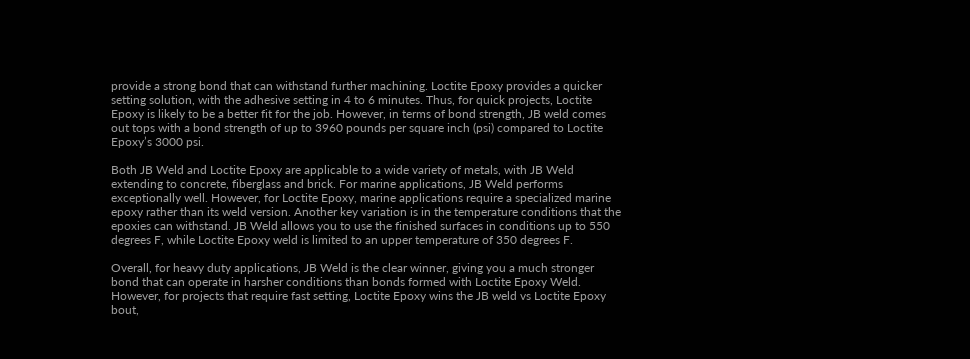provide a strong bond that can withstand further machining. Loctite Epoxy provides a quicker setting solution, with the adhesive setting in 4 to 6 minutes. Thus, for quick projects, Loctite Epoxy is likely to be a better fit for the job. However, in terms of bond strength, JB weld comes out tops with a bond strength of up to 3960 pounds per square inch (psi) compared to Loctite Epoxy’s 3000 psi.

Both JB Weld and Loctite Epoxy are applicable to a wide variety of metals, with JB Weld extending to concrete, fiberglass and brick. For marine applications, JB Weld performs exceptionally well. However, for Loctite Epoxy, marine applications require a specialized marine epoxy rather than its weld version. Another key variation is in the temperature conditions that the epoxies can withstand. JB Weld allows you to use the finished surfaces in conditions up to 550 degrees F, while Loctite Epoxy weld is limited to an upper temperature of 350 degrees F.

Overall, for heavy duty applications, JB Weld is the clear winner, giving you a much stronger bond that can operate in harsher conditions than bonds formed with Loctite Epoxy Weld. However, for projects that require fast setting, Loctite Epoxy wins the JB weld vs Loctite Epoxy bout,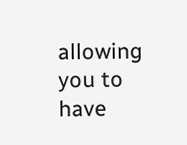allowing you to have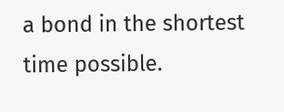a bond in the shortest time possible.